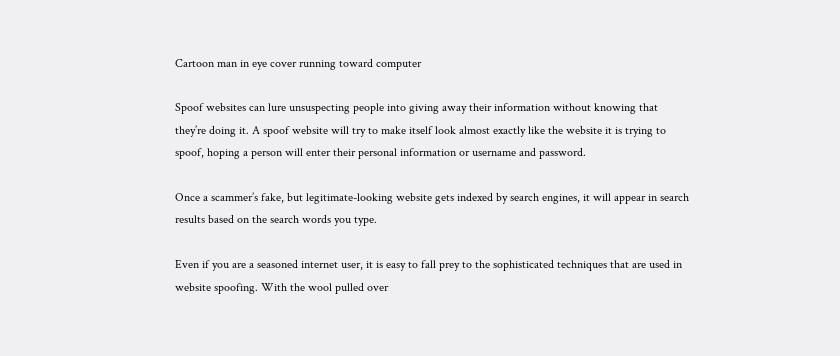Cartoon man in eye cover running toward computer

Spoof websites can lure unsuspecting people into giving away their information without knowing that they’re doing it. A spoof website will try to make itself look almost exactly like the website it is trying to spoof, hoping a person will enter their personal information or username and password.

Once a scammer’s fake, but legitimate-looking website gets indexed by search engines, it will appear in search results based on the search words you type.

Even if you are a seasoned internet user, it is easy to fall prey to the sophisticated techniques that are used in website spoofing. With the wool pulled over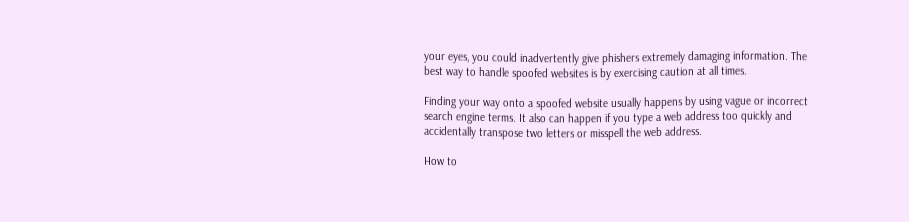your eyes, you could inadvertently give phishers extremely damaging information. The best way to handle spoofed websites is by exercising caution at all times.

Finding your way onto a spoofed website usually happens by using vague or incorrect search engine terms. It also can happen if you type a web address too quickly and accidentally transpose two letters or misspell the web address.

How to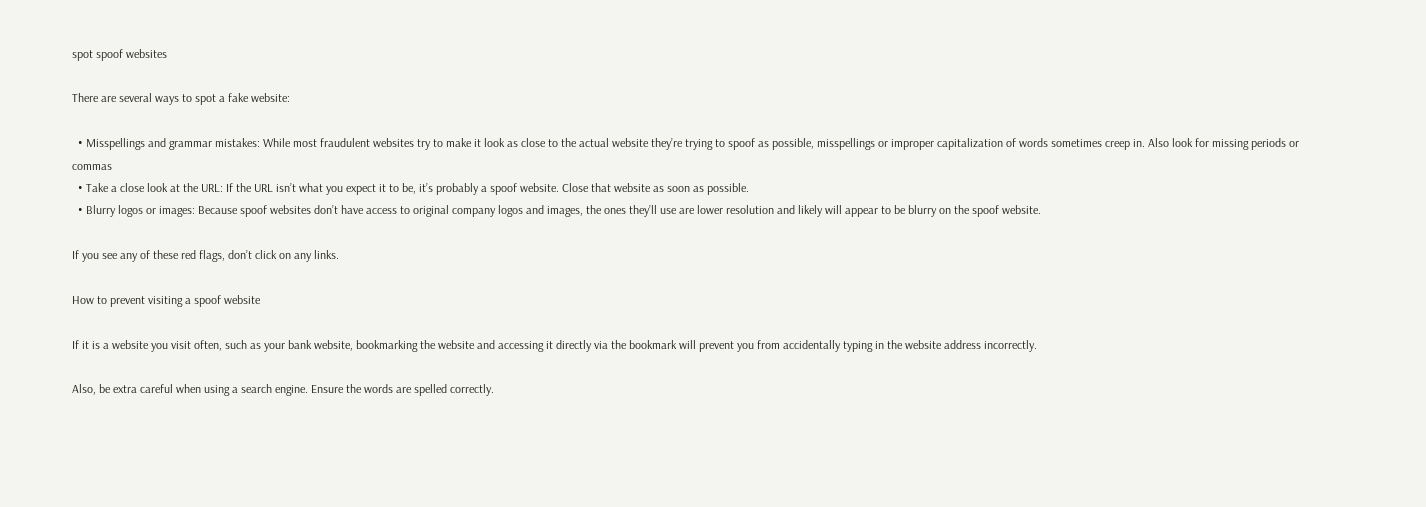spot spoof websites

There are several ways to spot a fake website:

  • Misspellings and grammar mistakes: While most fraudulent websites try to make it look as close to the actual website they’re trying to spoof as possible, misspellings or improper capitalization of words sometimes creep in. Also look for missing periods or commas
  • Take a close look at the URL: If the URL isn’t what you expect it to be, it’s probably a spoof website. Close that website as soon as possible.
  • Blurry logos or images: Because spoof websites don’t have access to original company logos and images, the ones they’ll use are lower resolution and likely will appear to be blurry on the spoof website.

If you see any of these red flags, don’t click on any links.

How to prevent visiting a spoof website

If it is a website you visit often, such as your bank website, bookmarking the website and accessing it directly via the bookmark will prevent you from accidentally typing in the website address incorrectly.

Also, be extra careful when using a search engine. Ensure the words are spelled correctly.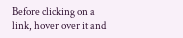Before clicking on a link, hover over it and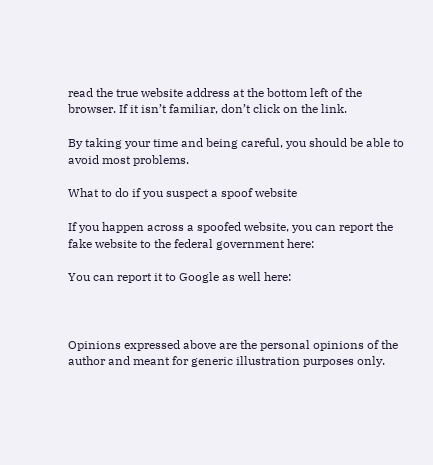read the true website address at the bottom left of the browser. If it isn’t familiar, don’t click on the link.

By taking your time and being careful, you should be able to avoid most problems.

What to do if you suspect a spoof website

If you happen across a spoofed website, you can report the fake website to the federal government here:

You can report it to Google as well here:



Opinions expressed above are the personal opinions of the author and meant for generic illustration purposes only.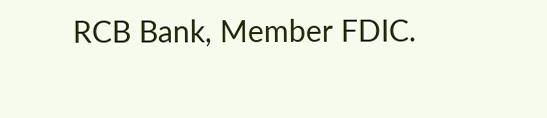RCB Bank, Member FDIC.